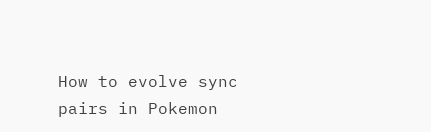How to evolve sync pairs in Pokemon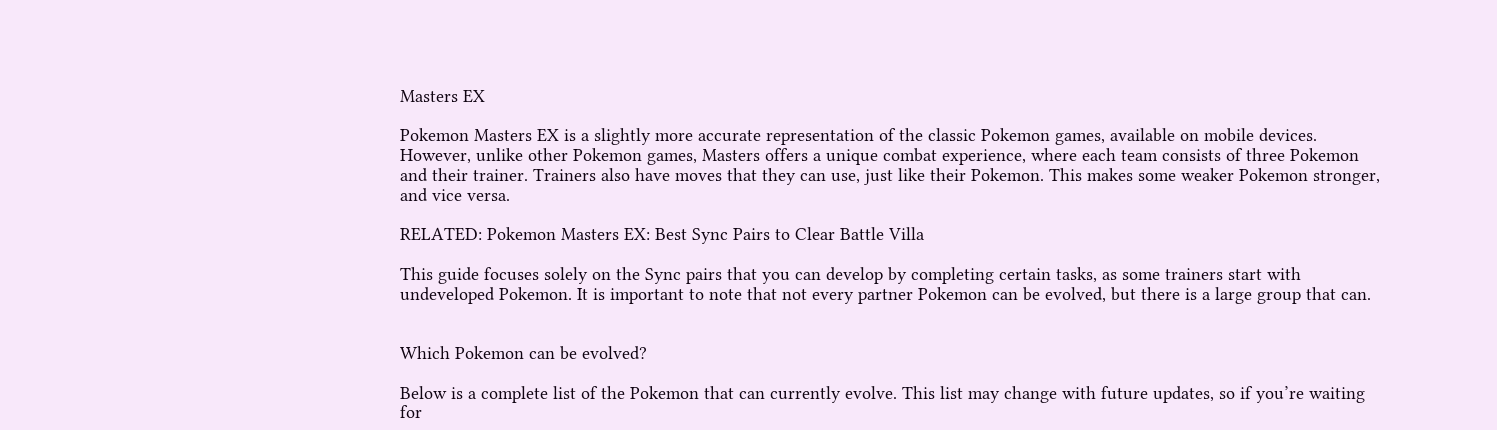Masters EX

Pokemon Masters EX is a slightly more accurate representation of the classic Pokemon games, available on mobile devices. However, unlike other Pokemon games, Masters offers a unique combat experience, where each team consists of three Pokemon and their trainer. Trainers also have moves that they can use, just like their Pokemon. This makes some weaker Pokemon stronger, and vice versa.

RELATED: Pokemon Masters EX: Best Sync Pairs to Clear Battle Villa

This guide focuses solely on the Sync pairs that you can develop by completing certain tasks, as some trainers start with undeveloped Pokemon. It is important to note that not every partner Pokemon can be evolved, but there is a large group that can.


Which Pokemon can be evolved?

Below is a complete list of the Pokemon that can currently evolve. This list may change with future updates, so if you’re waiting for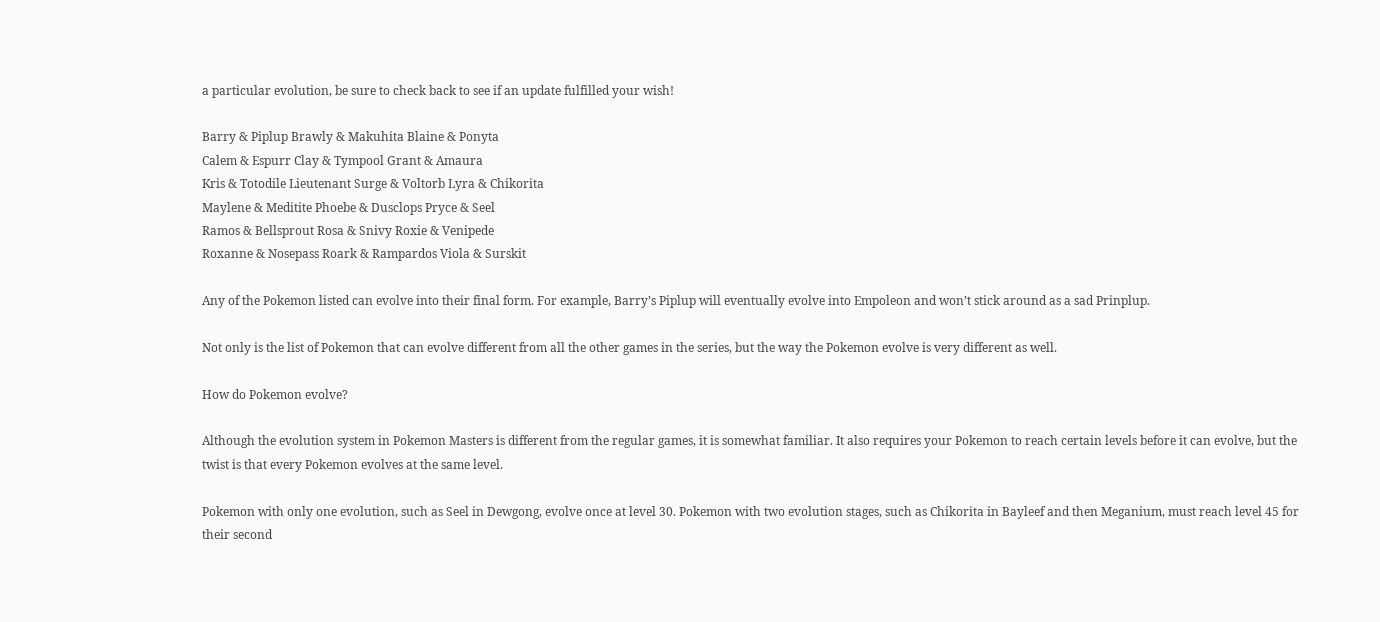a particular evolution, be sure to check back to see if an update fulfilled your wish!

Barry & Piplup Brawly & Makuhita Blaine & Ponyta
Calem & Espurr Clay & Tympool Grant & Amaura
Kris & Totodile Lieutenant Surge & Voltorb Lyra & Chikorita
Maylene & Meditite Phoebe & Dusclops Pryce & Seel
Ramos & Bellsprout Rosa & Snivy Roxie & Venipede
Roxanne & Nosepass Roark & Rampardos Viola & Surskit

Any of the Pokemon listed can evolve into their final form. For example, Barry’s Piplup will eventually evolve into Empoleon and won’t stick around as a sad Prinplup.

Not only is the list of Pokemon that can evolve different from all the other games in the series, but the way the Pokemon evolve is very different as well.

How do Pokemon evolve?

Although the evolution system in Pokemon Masters is different from the regular games, it is somewhat familiar. It also requires your Pokemon to reach certain levels before it can evolve, but the twist is that every Pokemon evolves at the same level.

Pokemon with only one evolution, such as Seel in Dewgong, evolve once at level 30. Pokemon with two evolution stages, such as Chikorita in Bayleef and then Meganium, must reach level 45 for their second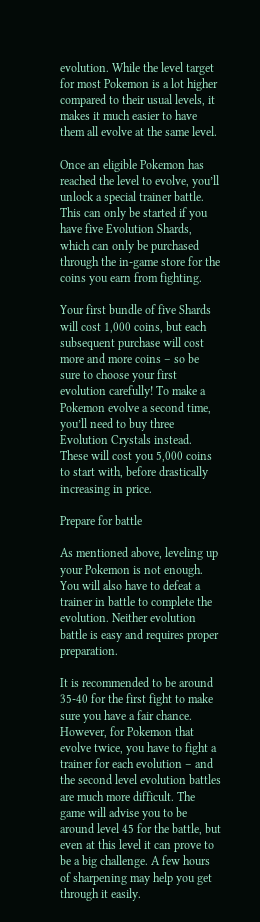evolution. While the level target for most Pokemon is a lot higher compared to their usual levels, it makes it much easier to have them all evolve at the same level.

Once an eligible Pokemon has reached the level to evolve, you’ll unlock a special trainer battle. This can only be started if you have five Evolution Shards, which can only be purchased through the in-game store for the coins you earn from fighting.

Your first bundle of five Shards will cost 1,000 coins, but each subsequent purchase will cost more and more coins – so be sure to choose your first evolution carefully! To make a Pokemon evolve a second time, you’ll need to buy three Evolution Crystals instead. These will cost you 5,000 coins to start with, before drastically increasing in price.

Prepare for battle

As mentioned above, leveling up your Pokemon is not enough. You will also have to defeat a trainer in battle to complete the evolution. Neither evolution battle is easy and requires proper preparation.

It is recommended to be around 35-40 for the first fight to make sure you have a fair chance. However, for Pokemon that evolve twice, you have to fight a trainer for each evolution – and the second level evolution battles are much more difficult. The game will advise you to be around level 45 for the battle, but even at this level it can prove to be a big challenge. A few hours of sharpening may help you get through it easily.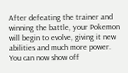After defeating the trainer and winning the battle, your Pokemon will begin to evolve, giving it new abilities and much more power. You can now show off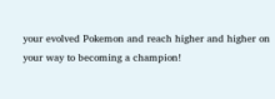your evolved Pokemon and reach higher and higher on your way to becoming a champion!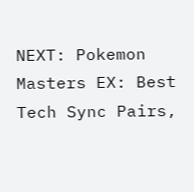NEXT: Pokemon Masters EX: Best Tech Sync Pairs,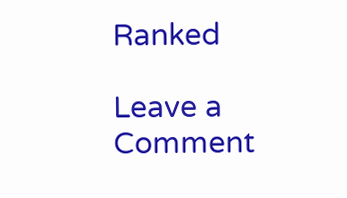Ranked

Leave a Comment